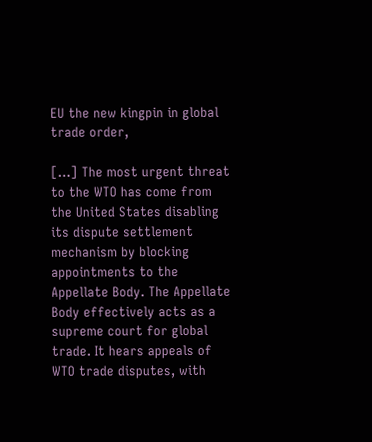EU the new kingpin in global trade order,

[…] The most urgent threat to the WTO has come from the United States disabling its dispute settlement mechanism by blocking appointments to the Appellate Body. The Appellate Body effectively acts as a supreme court for global trade. It hears appeals of WTO trade disputes, with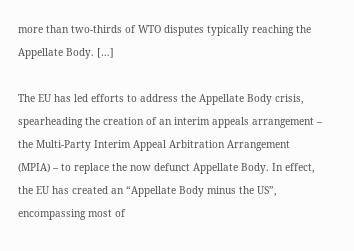more than two-thirds of WTO disputes typically reaching the Appellate Body. […]

The EU has led efforts to address the Appellate Body crisis, spearheading the creation of an interim appeals arrangement – the Multi-Party Interim Appeal Arbitration Arrangement (MPIA) – to replace the now defunct Appellate Body. In effect, the EU has created an “Appellate Body minus the US”, encompassing most of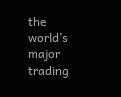the world’s major trading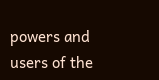powers and users of the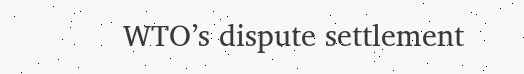WTO’s dispute settlement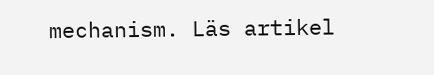mechanism. Läs artikel